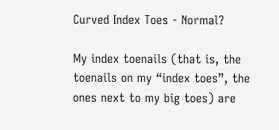Curved Index Toes - Normal?

My index toenails (that is, the toenails on my “index toes”, the ones next to my big toes) are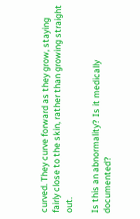curved. They curve forward as they grow, staying fairly close to the skin, rather than growing straight out.

Is this an abnormality? Is it medically documented?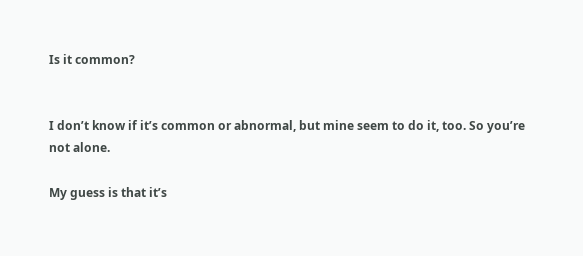Is it common?


I don’t know if it’s common or abnormal, but mine seem to do it, too. So you’re not alone.

My guess is that it’s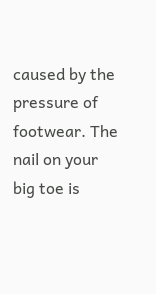caused by the pressure of footwear. The nail on your big toe is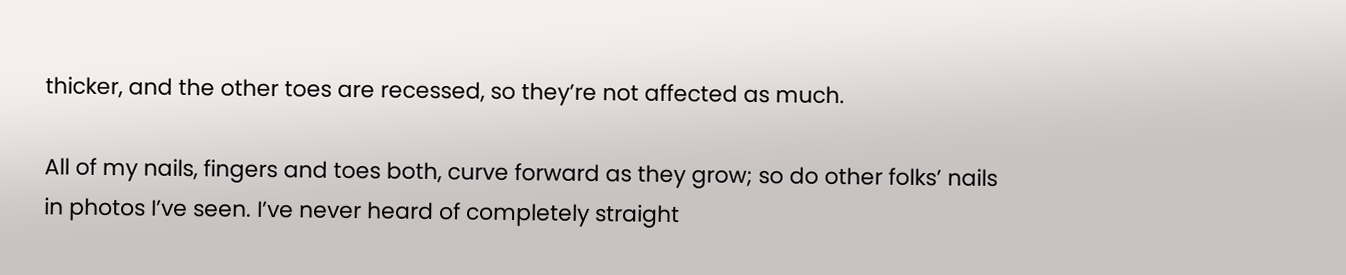thicker, and the other toes are recessed, so they’re not affected as much.

All of my nails, fingers and toes both, curve forward as they grow; so do other folks’ nails in photos I’ve seen. I’ve never heard of completely straight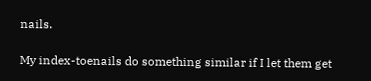nails.

My index-toenails do something similar if I let them get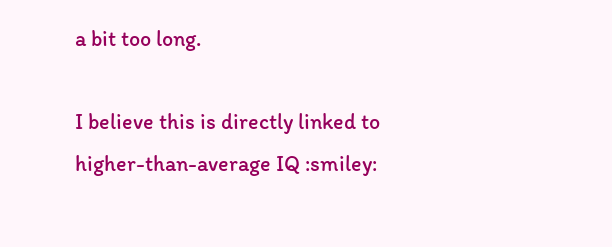a bit too long.

I believe this is directly linked to higher-than-average IQ :smiley: